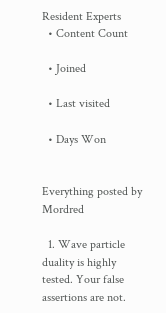Resident Experts
  • Content Count

  • Joined

  • Last visited

  • Days Won


Everything posted by Mordred

  1. Wave particle duality is highly tested. Your false assertions are not.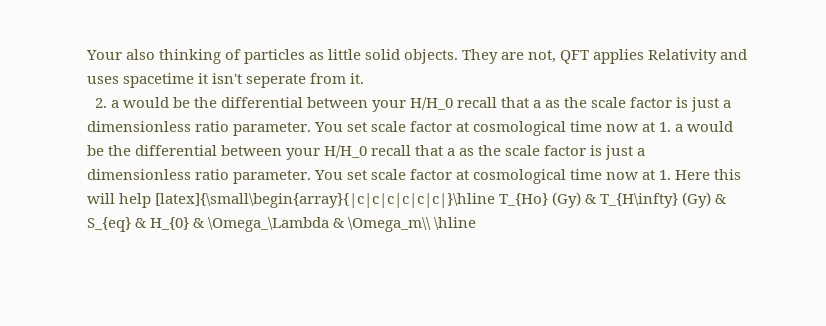Your also thinking of particles as little solid objects. They are not, QFT applies Relativity and uses spacetime it isn't seperate from it.
  2. a would be the differential between your H/H_0 recall that a as the scale factor is just a dimensionless ratio parameter. You set scale factor at cosmological time now at 1. a would be the differential between your H/H_0 recall that a as the scale factor is just a dimensionless ratio parameter. You set scale factor at cosmological time now at 1. Here this will help [latex]{\small\begin{array}{|c|c|c|c|c|c|}\hline T_{Ho} (Gy) & T_{H\infty} (Gy) & S_{eq} & H_{0} & \Omega_\Lambda & \Omega_m\\ \hline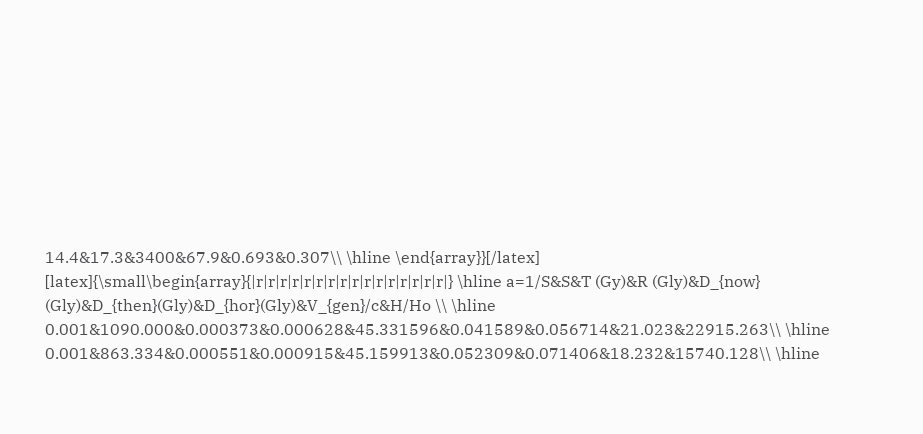14.4&17.3&3400&67.9&0.693&0.307\\ \hline \end{array}}[/latex] [latex]{\small\begin{array}{|r|r|r|r|r|r|r|r|r|r|r|r|r|r|r|r|} \hline a=1/S&S&T (Gy)&R (Gly)&D_{now} (Gly)&D_{then}(Gly)&D_{hor}(Gly)&V_{gen}/c&H/Ho \\ \hline 0.001&1090.000&0.000373&0.000628&45.331596&0.041589&0.056714&21.023&22915.263\\ \hline 0.001&863.334&0.000551&0.000915&45.159913&0.052309&0.071406&18.232&15740.128\\ \hline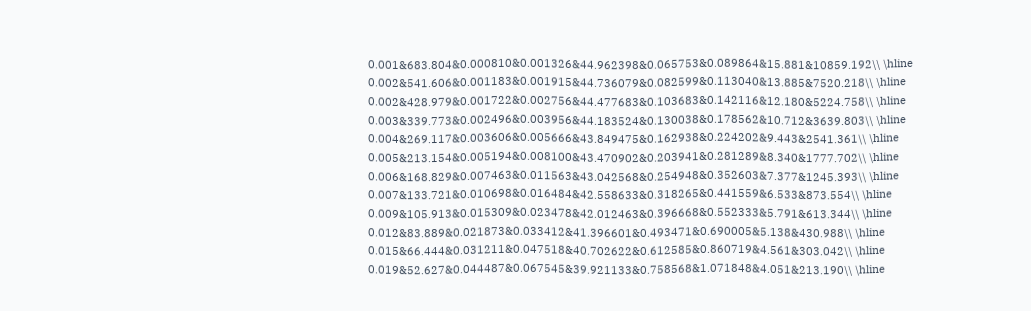0.001&683.804&0.000810&0.001326&44.962398&0.065753&0.089864&15.881&10859.192\\ \hline 0.002&541.606&0.001183&0.001915&44.736079&0.082599&0.113040&13.885&7520.218\\ \hline 0.002&428.979&0.001722&0.002756&44.477683&0.103683&0.142116&12.180&5224.758\\ \hline 0.003&339.773&0.002496&0.003956&44.183524&0.130038&0.178562&10.712&3639.803\\ \hline 0.004&269.117&0.003606&0.005666&43.849475&0.162938&0.224202&9.443&2541.361\\ \hline 0.005&213.154&0.005194&0.008100&43.470902&0.203941&0.281289&8.340&1777.702\\ \hline 0.006&168.829&0.007463&0.011563&43.042568&0.254948&0.352603&7.377&1245.393\\ \hline 0.007&133.721&0.010698&0.016484&42.558633&0.318265&0.441559&6.533&873.554\\ \hline 0.009&105.913&0.015309&0.023478&42.012463&0.396668&0.552333&5.791&613.344\\ \hline 0.012&83.889&0.021873&0.033412&41.396601&0.493471&0.690005&5.138&430.988\\ \hline 0.015&66.444&0.031211&0.047518&40.702622&0.612585&0.860719&4.561&303.042\\ \hline 0.019&52.627&0.044487&0.067545&39.921133&0.758568&1.071848&4.051&213.190\\ \hline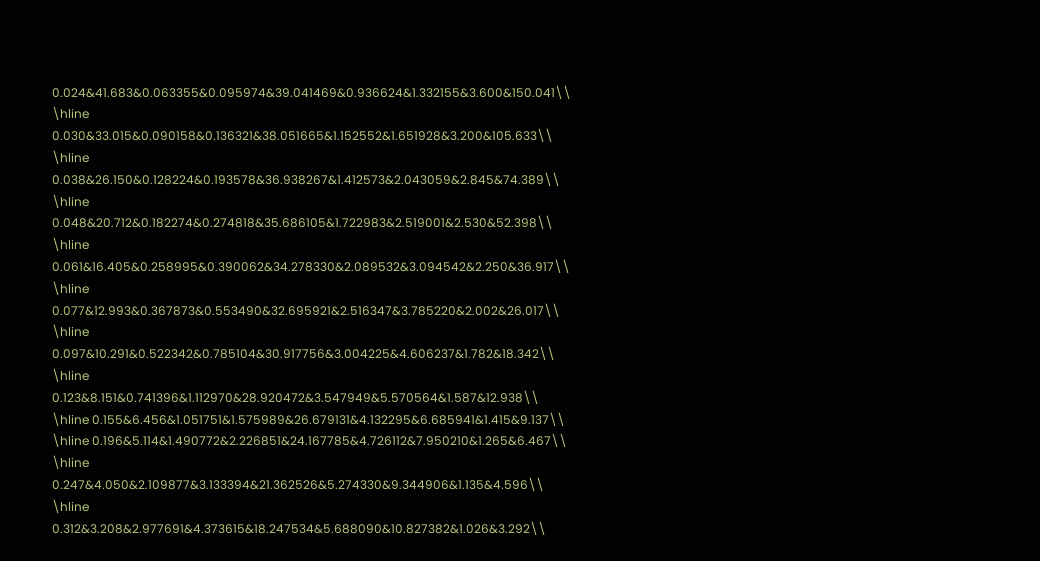0.024&41.683&0.063355&0.095974&39.041469&0.936624&1.332155&3.600&150.041\\ \hline 0.030&33.015&0.090158&0.136321&38.051665&1.152552&1.651928&3.200&105.633\\ \hline 0.038&26.150&0.128224&0.193578&36.938267&1.412573&2.043059&2.845&74.389\\ \hline 0.048&20.712&0.182274&0.274818&35.686105&1.722983&2.519001&2.530&52.398\\ \hline 0.061&16.405&0.258995&0.390062&34.278330&2.089532&3.094542&2.250&36.917\\ \hline 0.077&12.993&0.367873&0.553490&32.695921&2.516347&3.785220&2.002&26.017\\ \hline 0.097&10.291&0.522342&0.785104&30.917756&3.004225&4.606237&1.782&18.342\\ \hline 0.123&8.151&0.741396&1.112970&28.920472&3.547949&5.570564&1.587&12.938\\ \hline 0.155&6.456&1.051751&1.575989&26.679131&4.132295&6.685941&1.415&9.137\\ \hline 0.196&5.114&1.490772&2.226851&24.167785&4.726112&7.950210&1.265&6.467\\ \hline 0.247&4.050&2.109877&3.133394&21.362526&5.274330&9.344906&1.135&4.596\\ \hline 0.312&3.208&2.977691&4.373615&18.247534&5.688090&10.827382&1.026&3.292\\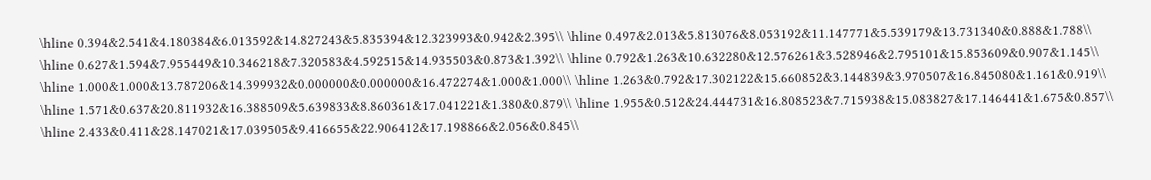\hline 0.394&2.541&4.180384&6.013592&14.827243&5.835394&12.323993&0.942&2.395\\ \hline 0.497&2.013&5.813076&8.053192&11.147771&5.539179&13.731340&0.888&1.788\\ \hline 0.627&1.594&7.955449&10.346218&7.320583&4.592515&14.935503&0.873&1.392\\ \hline 0.792&1.263&10.632280&12.576261&3.528946&2.795101&15.853609&0.907&1.145\\ \hline 1.000&1.000&13.787206&14.399932&0.000000&0.000000&16.472274&1.000&1.000\\ \hline 1.263&0.792&17.302122&15.660852&3.144839&3.970507&16.845080&1.161&0.919\\ \hline 1.571&0.637&20.811932&16.388509&5.639833&8.860361&17.041221&1.380&0.879\\ \hline 1.955&0.512&24.444731&16.808523&7.715938&15.083827&17.146441&1.675&0.857\\ \hline 2.433&0.411&28.147021&17.039505&9.416655&22.906412&17.198866&2.056&0.845\\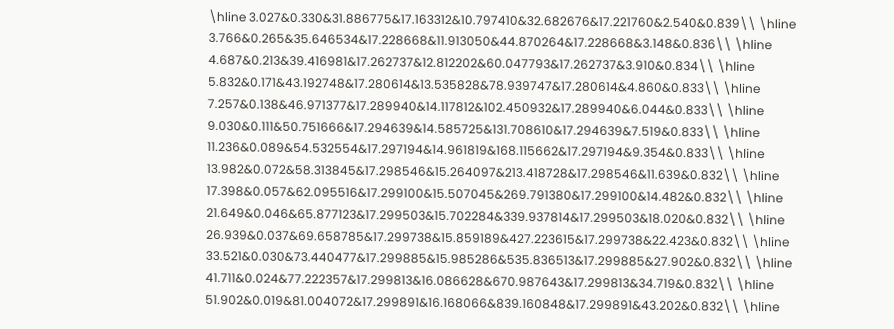\hline 3.027&0.330&31.886775&17.163312&10.797410&32.682676&17.221760&2.540&0.839\\ \hline 3.766&0.265&35.646534&17.228668&11.913050&44.870264&17.228668&3.148&0.836\\ \hline 4.687&0.213&39.416981&17.262737&12.812202&60.047793&17.262737&3.910&0.834\\ \hline 5.832&0.171&43.192748&17.280614&13.535828&78.939747&17.280614&4.860&0.833\\ \hline 7.257&0.138&46.971377&17.289940&14.117812&102.450932&17.289940&6.044&0.833\\ \hline 9.030&0.111&50.751666&17.294639&14.585725&131.708610&17.294639&7.519&0.833\\ \hline 11.236&0.089&54.532554&17.297194&14.961819&168.115662&17.297194&9.354&0.833\\ \hline 13.982&0.072&58.313845&17.298546&15.264097&213.418728&17.298546&11.639&0.832\\ \hline 17.398&0.057&62.095516&17.299100&15.507045&269.791380&17.299100&14.482&0.832\\ \hline 21.649&0.046&65.877123&17.299503&15.702284&339.937814&17.299503&18.020&0.832\\ \hline 26.939&0.037&69.658785&17.299738&15.859189&427.223615&17.299738&22.423&0.832\\ \hline 33.521&0.030&73.440477&17.299885&15.985286&535.836513&17.299885&27.902&0.832\\ \hline 41.711&0.024&77.222357&17.299813&16.086628&670.987643&17.299813&34.719&0.832\\ \hline 51.902&0.019&81.004072&17.299891&16.168066&839.160848&17.299891&43.202&0.832\\ \hline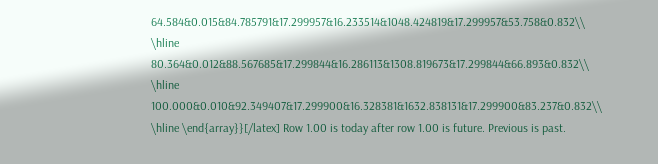64.584&0.015&84.785791&17.299957&16.233514&1048.424819&17.299957&53.758&0.832\\ \hline 80.364&0.012&88.567685&17.299844&16.286113&1308.819673&17.299844&66.893&0.832\\ \hline 100.000&0.010&92.349407&17.299900&16.328381&1632.838131&17.299900&83.237&0.832\\ \hline \end{array}}[/latex] Row 1.00 is today after row 1.00 is future. Previous is past.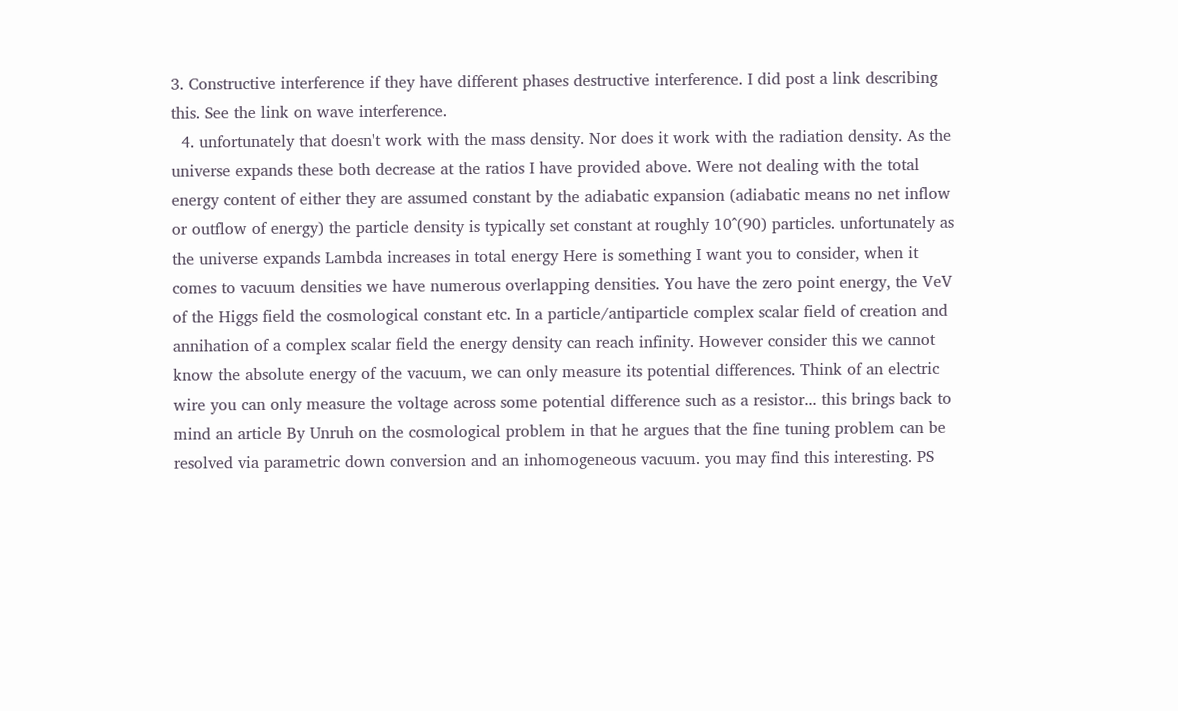3. Constructive interference if they have different phases destructive interference. I did post a link describing this. See the link on wave interference.
  4. unfortunately that doesn't work with the mass density. Nor does it work with the radiation density. As the universe expands these both decrease at the ratios I have provided above. Were not dealing with the total energy content of either they are assumed constant by the adiabatic expansion (adiabatic means no net inflow or outflow of energy) the particle density is typically set constant at roughly 10^(90) particles. unfortunately as the universe expands Lambda increases in total energy Here is something I want you to consider, when it comes to vacuum densities we have numerous overlapping densities. You have the zero point energy, the VeV of the Higgs field the cosmological constant etc. In a particle/antiparticle complex scalar field of creation and annihation of a complex scalar field the energy density can reach infinity. However consider this we cannot know the absolute energy of the vacuum, we can only measure its potential differences. Think of an electric wire you can only measure the voltage across some potential difference such as a resistor... this brings back to mind an article By Unruh on the cosmological problem in that he argues that the fine tuning problem can be resolved via parametric down conversion and an inhomogeneous vacuum. you may find this interesting. PS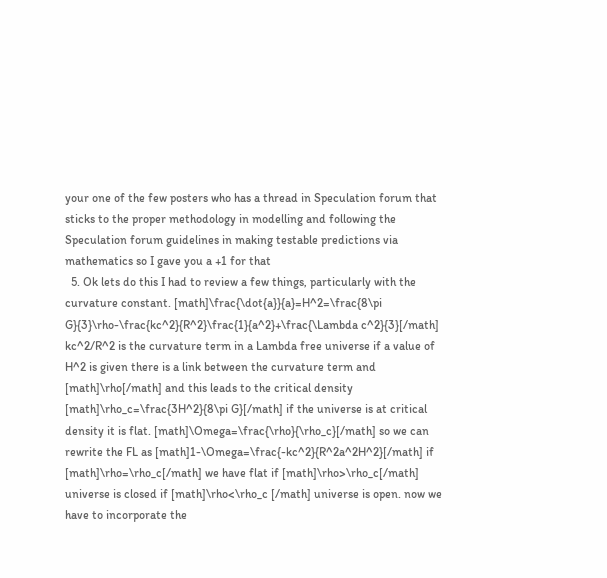your one of the few posters who has a thread in Speculation forum that sticks to the proper methodology in modelling and following the Speculation forum guidelines in making testable predictions via mathematics so I gave you a +1 for that
  5. Ok lets do this I had to review a few things, particularly with the curvature constant. [math]\frac{\dot{a}}{a}=H^2=\frac{8\pi G}{3}\rho-\frac{kc^2}{R^2}\frac{1}{a^2}+\frac{\Lambda c^2}{3}[/math] kc^2/R^2 is the curvature term in a Lambda free universe if a value of H^2 is given there is a link between the curvature term and [math]\rho[/math] and this leads to the critical density [math]\rho_c=\frac{3H^2}{8\pi G}[/math] if the universe is at critical density it is flat. [math]\Omega=\frac{\rho}{\rho_c}[/math] so we can rewrite the FL as [math]1-\Omega=\frac{-kc^2}{R^2a^2H^2}[/math] if [math]\rho=\rho_c[/math] we have flat if [math]\rho>\rho_c[/math] universe is closed if [math]\rho<\rho_c [/math] universe is open. now we have to incorporate the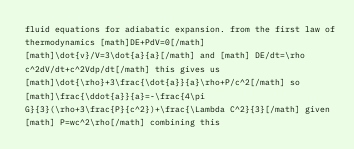fluid equations for adiabatic expansion. from the first law of thermodynamics [math]DE+PdV=0[/math] [math]\dot{v}/V=3\dot{a}{a}[/math] and [math] DE/dt=\rho c^2dV/dt+c^2Vdp/dt[/math] this gives us [math]\dot{\rho}+3\frac{\dot{a}}{a}\rho+P/c^2[/math] so [math]\frac{\ddot{a}}{a}=-\frac{4\pi G}{3}(\rho+3\frac{P}{c^2})+\frac{\Lambda C^2}{3}[/math] given [math] P=wc^2\rho[/math] combining this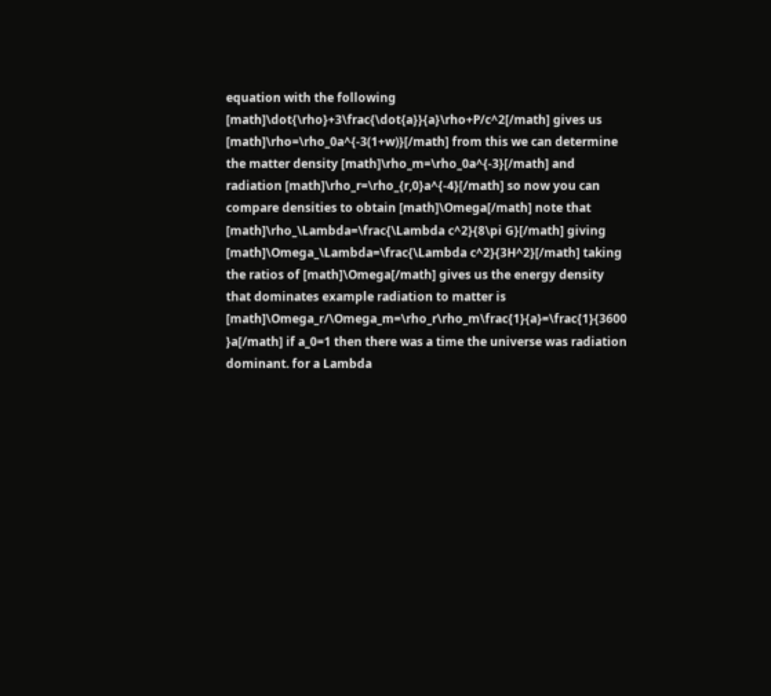equation with the following [math]\dot{\rho}+3\frac{\dot{a}}{a}\rho+P/c^2[/math] gives us [math]\rho=\rho_0a^{-3(1+w)}[/math] from this we can determine the matter density [math]\rho_m=\rho_0a^{-3}[/math] and radiation [math]\rho_r=\rho_{r,0}a^{-4}[/math] so now you can compare densities to obtain [math]\Omega[/math] note that [math]\rho_\Lambda=\frac{\Lambda c^2}{8\pi G}[/math] giving [math]\Omega_\Lambda=\frac{\Lambda c^2}{3H^2}[/math] taking the ratios of [math]\Omega[/math] gives us the energy density that dominates example radiation to matter is [math]\Omega_r/\Omega_m=\rho_r\rho_m\frac{1}{a}=\frac{1}{3600 }a[/math] if a_0=1 then there was a time the universe was radiation dominant. for a Lambda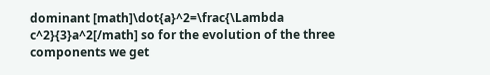dominant [math]\dot{a}^2=\frac{\Lambda c^2}{3}a^2[/math] so for the evolution of the three components we get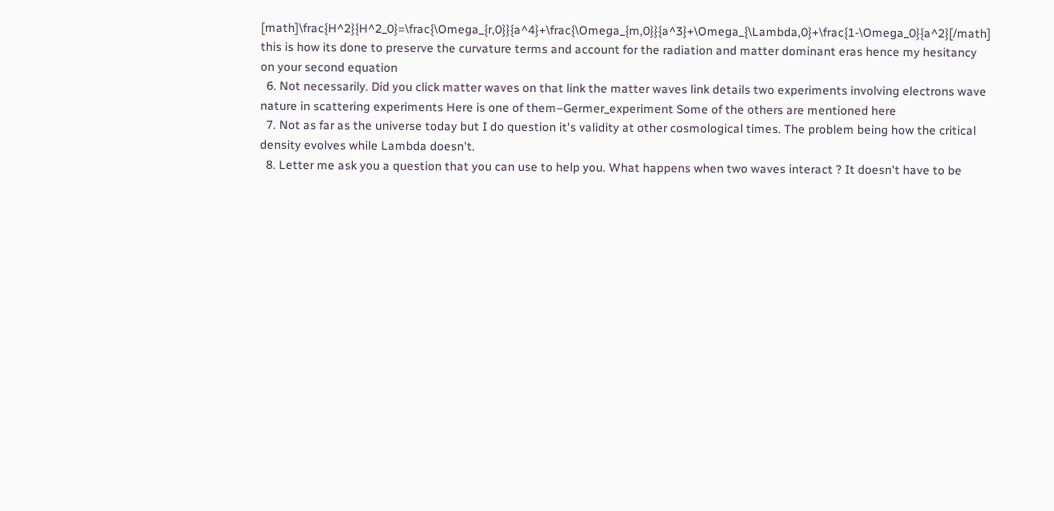[math]\frac{H^2}{H^2_0}=\frac{\Omega_{r,0}}{a^4}+\frac{\Omega_{m,0}}{a^3}+\Omega_{\Lambda,0}+\frac{1-\Omega_0}{a^2}[/math] this is how its done to preserve the curvature terms and account for the radiation and matter dominant eras hence my hesitancy on your second equation
  6. Not necessarily. Did you click matter waves on that link the matter waves link details two experiments involving electrons wave nature in scattering experiments Here is one of them–Germer_experiment Some of the others are mentioned here
  7. Not as far as the universe today but I do question it's validity at other cosmological times. The problem being how the critical density evolves while Lambda doesn't.
  8. Letter me ask you a question that you can use to help you. What happens when two waves interact ? It doesn't have to be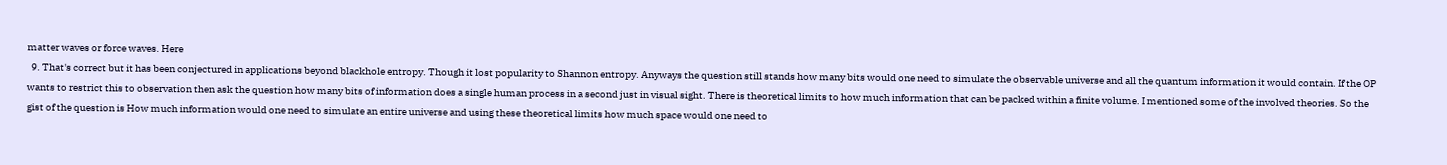matter waves or force waves. Here
  9. That's correct but it has been conjectured in applications beyond blackhole entropy. Though it lost popularity to Shannon entropy. Anyways the question still stands how many bits would one need to simulate the observable universe and all the quantum information it would contain. If the OP wants to restrict this to observation then ask the question how many bits of information does a single human process in a second just in visual sight. There is theoretical limits to how much information that can be packed within a finite volume. I mentioned some of the involved theories. So the gist of the question is How much information would one need to simulate an entire universe and using these theoretical limits how much space would one need to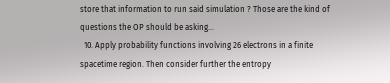store that information to run said simulation ? Those are the kind of questions the OP should be asking...
  10. Apply probability functions involving 26 electrons in a finite spacetime region. Then consider further the entropy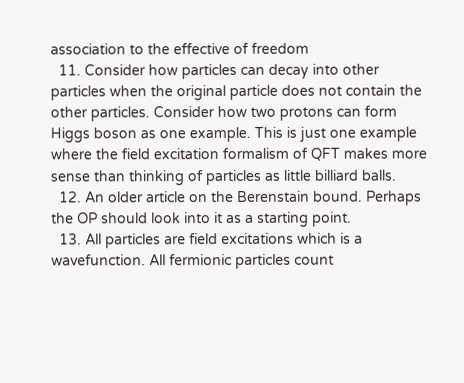association to the effective of freedom
  11. Consider how particles can decay into other particles when the original particle does not contain the other particles. Consider how two protons can form Higgs boson as one example. This is just one example where the field excitation formalism of QFT makes more sense than thinking of particles as little billiard balls.
  12. An older article on the Berenstain bound. Perhaps the OP should look into it as a starting point.
  13. All particles are field excitations which is a wavefunction. All fermionic particles count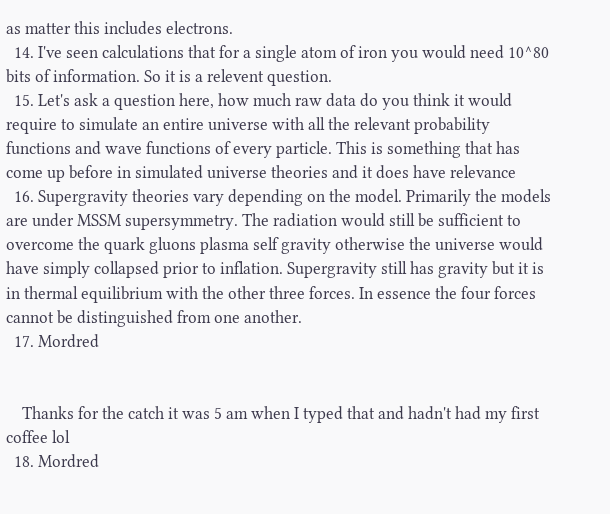as matter this includes electrons.
  14. I've seen calculations that for a single atom of iron you would need 10^80 bits of information. So it is a relevent question.
  15. Let's ask a question here, how much raw data do you think it would require to simulate an entire universe with all the relevant probability functions and wave functions of every particle. This is something that has come up before in simulated universe theories and it does have relevance
  16. Supergravity theories vary depending on the model. Primarily the models are under MSSM supersymmetry. The radiation would still be sufficient to overcome the quark gluons plasma self gravity otherwise the universe would have simply collapsed prior to inflation. Supergravity still has gravity but it is in thermal equilibrium with the other three forces. In essence the four forces cannot be distinguished from one another.
  17. Mordred


    Thanks for the catch it was 5 am when I typed that and hadn't had my first coffee lol
  18. Mordred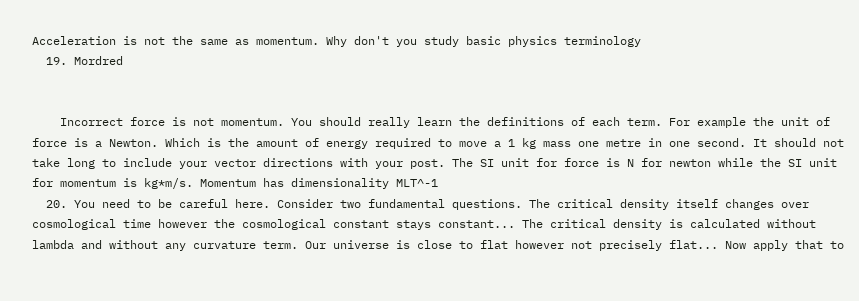Acceleration is not the same as momentum. Why don't you study basic physics terminology
  19. Mordred


    Incorrect force is not momentum. You should really learn the definitions of each term. For example the unit of force is a Newton. Which is the amount of energy required to move a 1 kg mass one metre in one second. It should not take long to include your vector directions with your post. The SI unit for force is N for newton while the SI unit for momentum is kg*m/s. Momentum has dimensionality MLT^-1
  20. You need to be careful here. Consider two fundamental questions. The critical density itself changes over cosmological time however the cosmological constant stays constant... The critical density is calculated without lambda and without any curvature term. Our universe is close to flat however not precisely flat... Now apply that to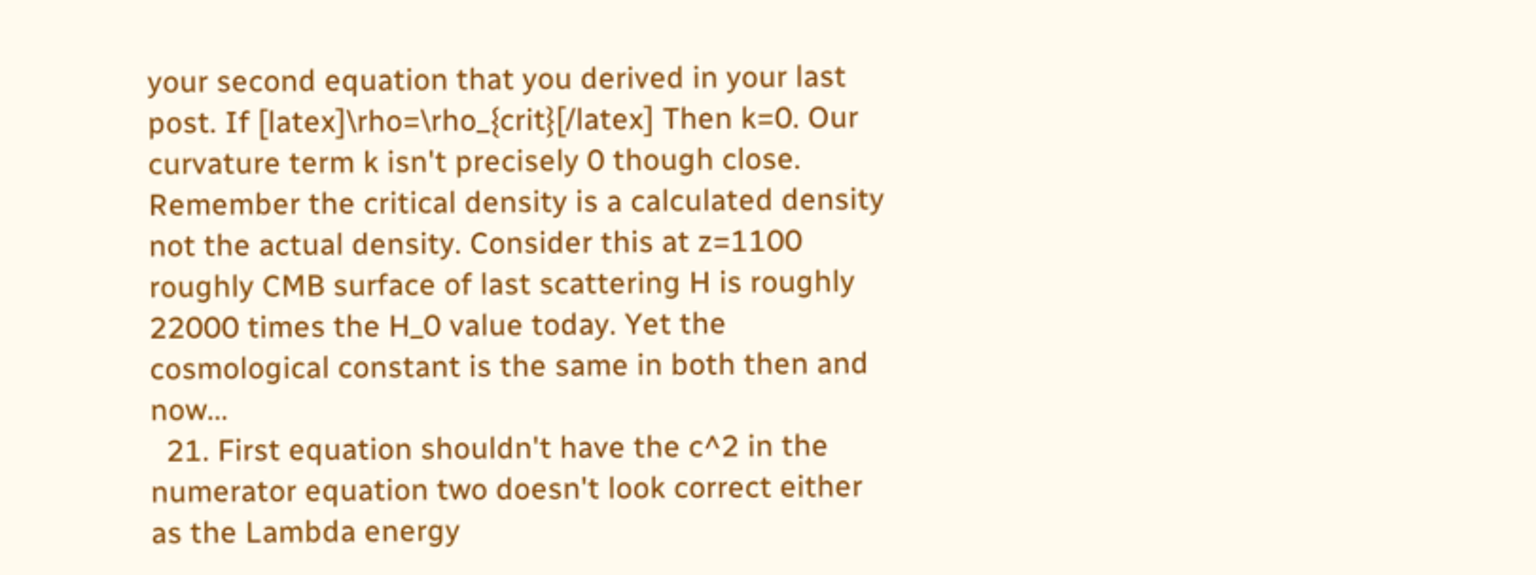your second equation that you derived in your last post. If [latex]\rho=\rho_{crit}[/latex] Then k=0. Our curvature term k isn't precisely 0 though close. Remember the critical density is a calculated density not the actual density. Consider this at z=1100 roughly CMB surface of last scattering H is roughly 22000 times the H_0 value today. Yet the cosmological constant is the same in both then and now...
  21. First equation shouldn't have the c^2 in the numerator equation two doesn't look correct either as the Lambda energy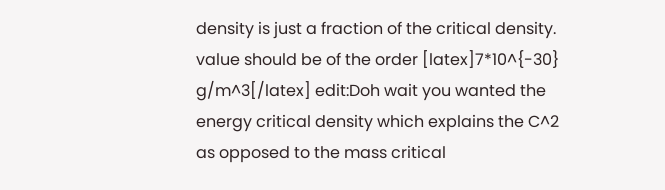density is just a fraction of the critical density. value should be of the order [latex]7*10^{-30} g/m^3[/latex] edit:Doh wait you wanted the energy critical density which explains the C^2 as opposed to the mass critical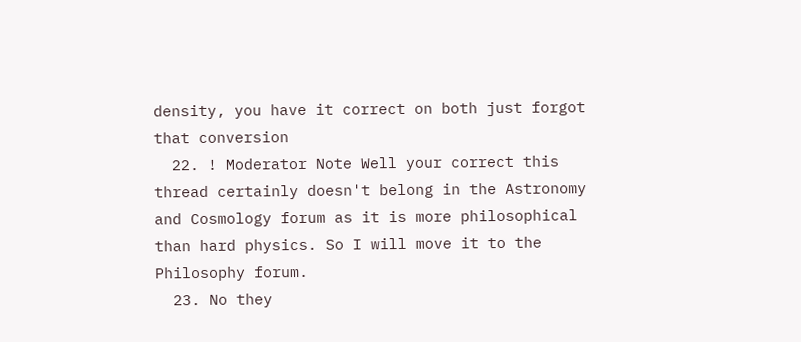density, you have it correct on both just forgot that conversion
  22. ! Moderator Note Well your correct this thread certainly doesn't belong in the Astronomy and Cosmology forum as it is more philosophical than hard physics. So I will move it to the Philosophy forum.
  23. No they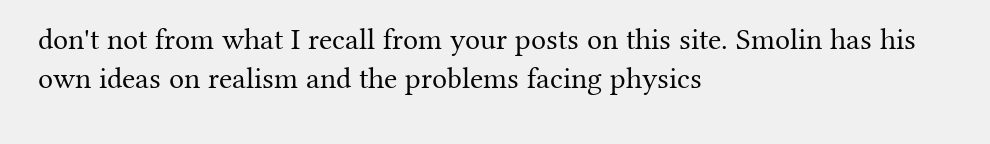don't not from what I recall from your posts on this site. Smolin has his own ideas on realism and the problems facing physics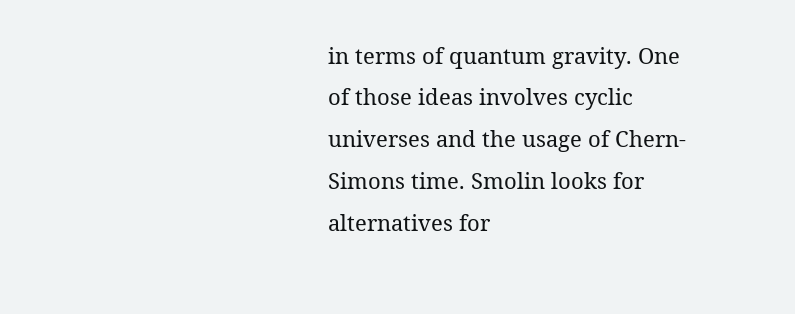in terms of quantum gravity. One of those ideas involves cyclic universes and the usage of Chern-Simons time. Smolin looks for alternatives for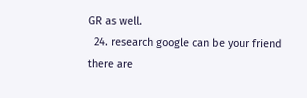GR as well.
  24. research google can be your friend there are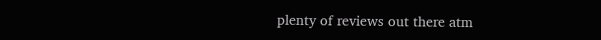plenty of reviews out there atm